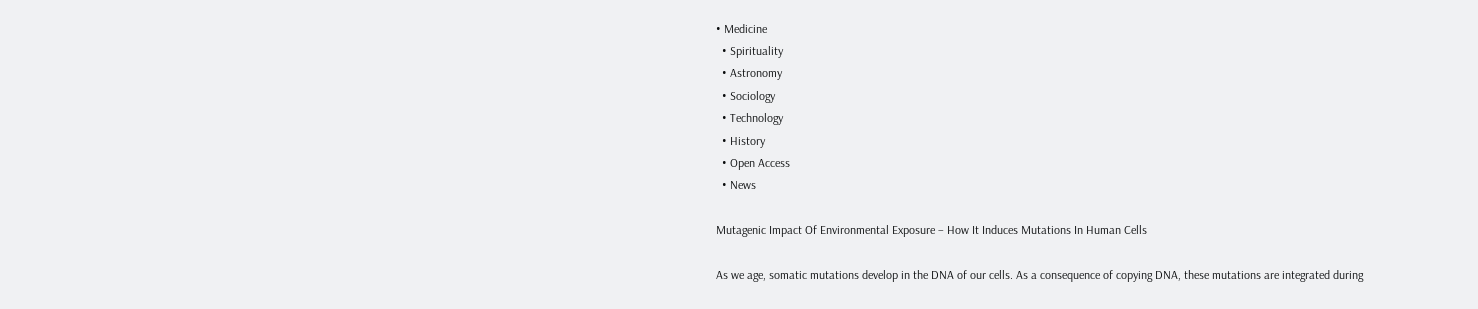• Medicine
  • Spirituality
  • Astronomy
  • Sociology
  • Technology
  • History
  • Open Access
  • News

Mutagenic Impact Of Environmental Exposure – How It Induces Mutations In Human Cells

As we age, somatic mutations develop in the DNA of our cells. As a consequence of copying DNA, these mutations are integrated during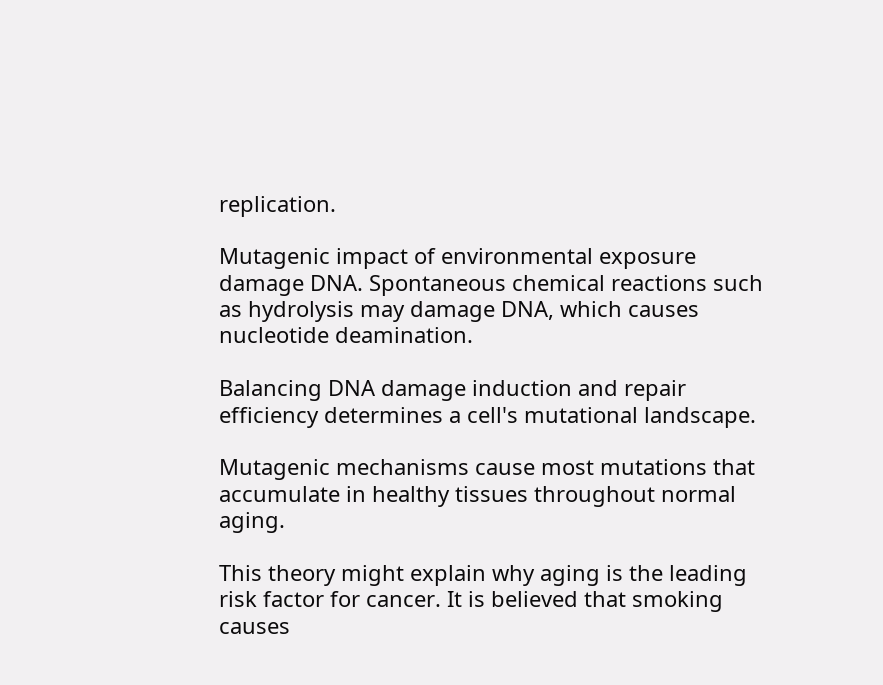replication.

Mutagenic impact of environmental exposure damage DNA. Spontaneous chemical reactions such as hydrolysis may damage DNA, which causes nucleotide deamination.

Balancing DNA damage induction and repair efficiency determines a cell's mutational landscape.

Mutagenic mechanisms cause most mutations that accumulate in healthy tissues throughout normal aging.

This theory might explain why aging is the leading risk factor for cancer. It is believed that smoking causes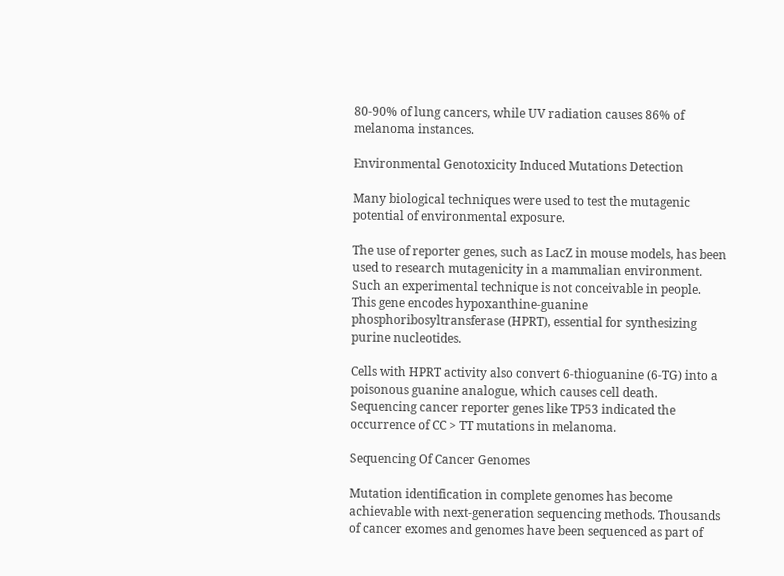80-90% of lung cancers, while UV radiation causes 86% of melanoma instances.

Environmental Genotoxicity Induced Mutations Detection

Many biological techniques were used to test the mutagenic potential of environmental exposure.

The use of reporter genes, such as LacZ in mouse models, has been used to research mutagenicity in a mammalian environment. Such an experimental technique is not conceivable in people. This gene encodes hypoxanthine-guanine phosphoribosyltransferase (HPRT), essential for synthesizing purine nucleotides.

Cells with HPRT activity also convert 6-thioguanine (6-TG) into a poisonous guanine analogue, which causes cell death. Sequencing cancer reporter genes like TP53 indicated the occurrence of CC > TT mutations in melanoma.

Sequencing Of Cancer Genomes

Mutation identification in complete genomes has become achievable with next-generation sequencing methods. Thousands of cancer exomes and genomes have been sequenced as part of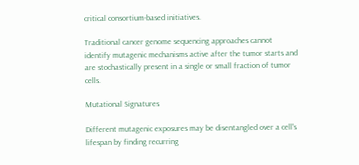critical consortium-based initiatives.

Traditional cancer genome sequencing approaches cannot identify mutagenic mechanisms active after the tumor starts and are stochastically present in a single or small fraction of tumor cells.

Mutational Signatures

Different mutagenic exposures may be disentangled over a cell's lifespan by finding recurring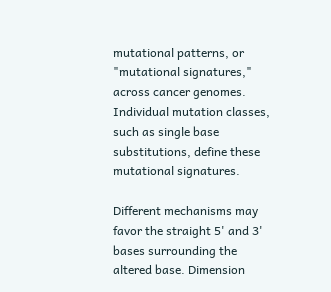mutational patterns, or "mutational signatures," across cancer genomes. Individual mutation classes, such as single base substitutions, define these mutational signatures.

Different mechanisms may favor the straight 5' and 3' bases surrounding the altered base. Dimension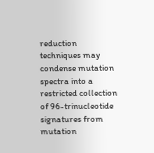reduction techniques may condense mutation spectra into a restricted collection of 96-trinucleotide signatures from mutation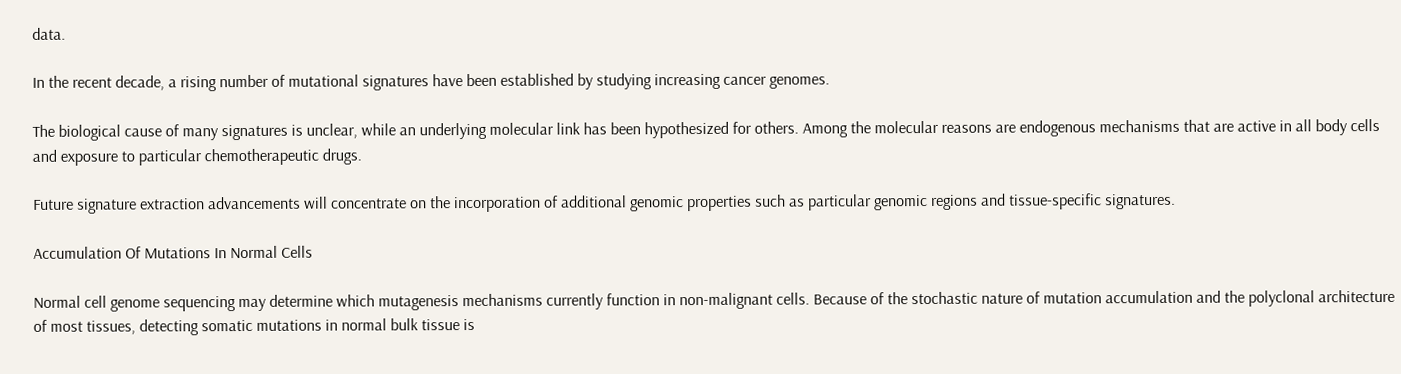data.

In the recent decade, a rising number of mutational signatures have been established by studying increasing cancer genomes.

The biological cause of many signatures is unclear, while an underlying molecular link has been hypothesized for others. Among the molecular reasons are endogenous mechanisms that are active in all body cells and exposure to particular chemotherapeutic drugs.

Future signature extraction advancements will concentrate on the incorporation of additional genomic properties such as particular genomic regions and tissue-specific signatures.

Accumulation Of Mutations In Normal Cells

Normal cell genome sequencing may determine which mutagenesis mechanisms currently function in non-malignant cells. Because of the stochastic nature of mutation accumulation and the polyclonal architecture of most tissues, detecting somatic mutations in normal bulk tissue is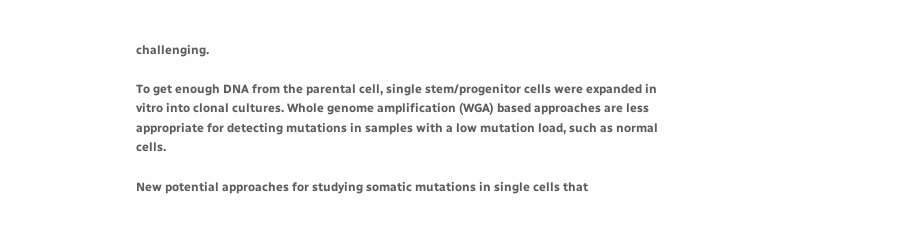challenging.

To get enough DNA from the parental cell, single stem/progenitor cells were expanded in vitro into clonal cultures. Whole genome amplification (WGA) based approaches are less appropriate for detecting mutations in samples with a low mutation load, such as normal cells.

New potential approaches for studying somatic mutations in single cells that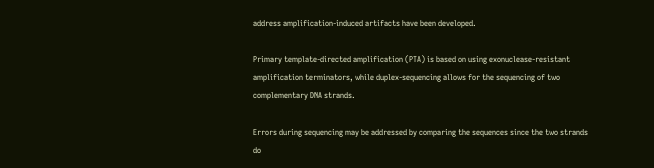address amplification-induced artifacts have been developed.

Primary template-directed amplification (PTA) is based on using exonuclease-resistant amplification terminators, while duplex-sequencing allows for the sequencing of two complementary DNA strands.

Errors during sequencing may be addressed by comparing the sequences since the two strands do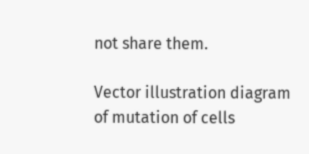not share them.

Vector illustration diagram of mutation of cells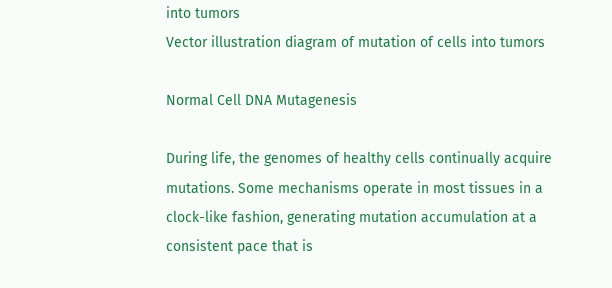into tumors
Vector illustration diagram of mutation of cells into tumors

Normal Cell DNA Mutagenesis

During life, the genomes of healthy cells continually acquire mutations. Some mechanisms operate in most tissues in a clock-like fashion, generating mutation accumulation at a consistent pace that is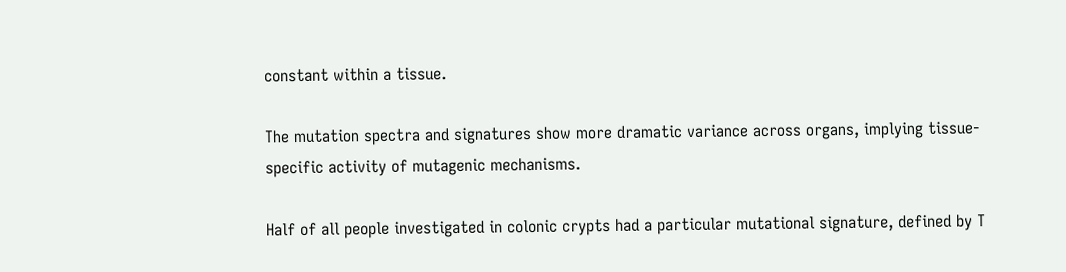constant within a tissue.

The mutation spectra and signatures show more dramatic variance across organs, implying tissue-specific activity of mutagenic mechanisms.

Half of all people investigated in colonic crypts had a particular mutational signature, defined by T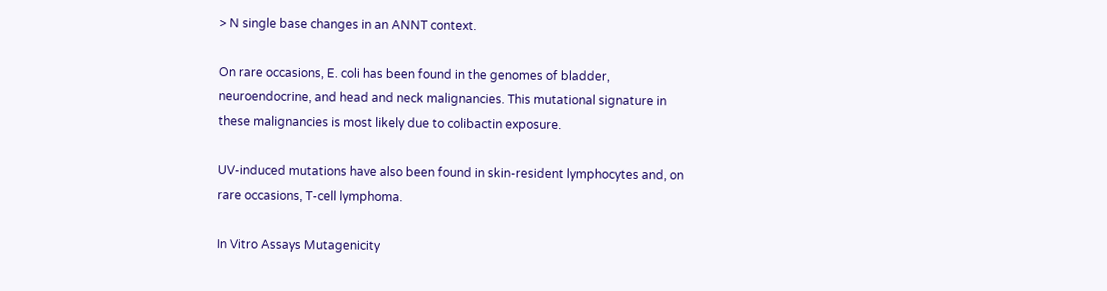> N single base changes in an ANNT context.

On rare occasions, E. coli has been found in the genomes of bladder, neuroendocrine, and head and neck malignancies. This mutational signature in these malignancies is most likely due to colibactin exposure.

UV-induced mutations have also been found in skin-resident lymphocytes and, on rare occasions, T-cell lymphoma.

In Vitro Assays Mutagenicity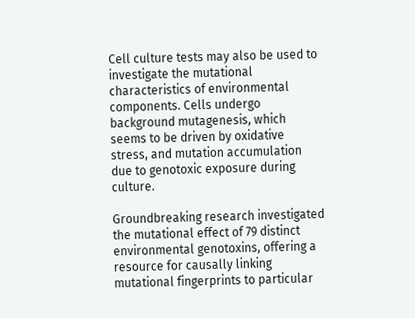Cell culture tests may also be used to investigate the mutational characteristics of environmental components. Cells undergo background mutagenesis, which seems to be driven by oxidative stress, and mutation accumulation due to genotoxic exposure during culture.

Groundbreaking research investigated the mutational effect of 79 distinct environmental genotoxins, offering a resource for causally linking mutational fingerprints to particular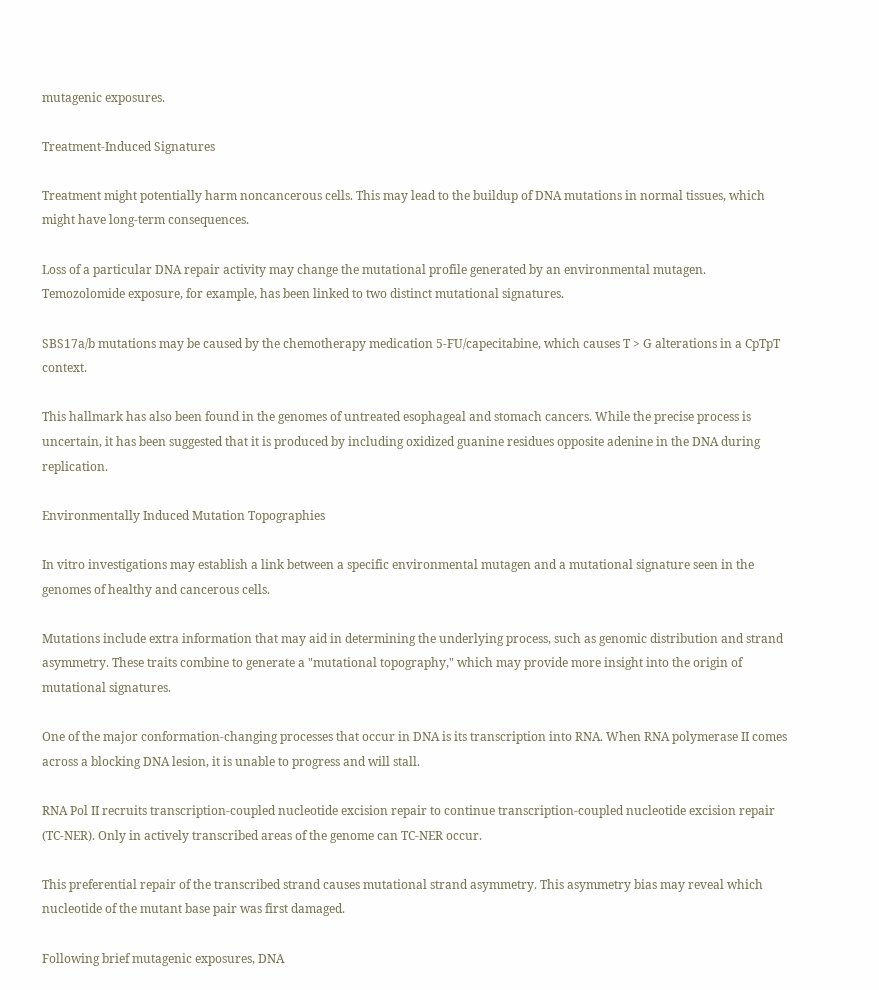mutagenic exposures.

Treatment-Induced Signatures

Treatment might potentially harm noncancerous cells. This may lead to the buildup of DNA mutations in normal tissues, which might have long-term consequences.

Loss of a particular DNA repair activity may change the mutational profile generated by an environmental mutagen. Temozolomide exposure, for example, has been linked to two distinct mutational signatures.

SBS17a/b mutations may be caused by the chemotherapy medication 5-FU/capecitabine, which causes T > G alterations in a CpTpT context.

This hallmark has also been found in the genomes of untreated esophageal and stomach cancers. While the precise process is uncertain, it has been suggested that it is produced by including oxidized guanine residues opposite adenine in the DNA during replication.

Environmentally Induced Mutation Topographies

In vitro investigations may establish a link between a specific environmental mutagen and a mutational signature seen in the genomes of healthy and cancerous cells.

Mutations include extra information that may aid in determining the underlying process, such as genomic distribution and strand asymmetry. These traits combine to generate a "mutational topography," which may provide more insight into the origin of mutational signatures.

One of the major conformation-changing processes that occur in DNA is its transcription into RNA. When RNA polymerase II comes across a blocking DNA lesion, it is unable to progress and will stall.

RNA Pol II recruits transcription-coupled nucleotide excision repair to continue transcription-coupled nucleotide excision repair (TC-NER). Only in actively transcribed areas of the genome can TC-NER occur.

This preferential repair of the transcribed strand causes mutational strand asymmetry. This asymmetry bias may reveal which nucleotide of the mutant base pair was first damaged.

Following brief mutagenic exposures, DNA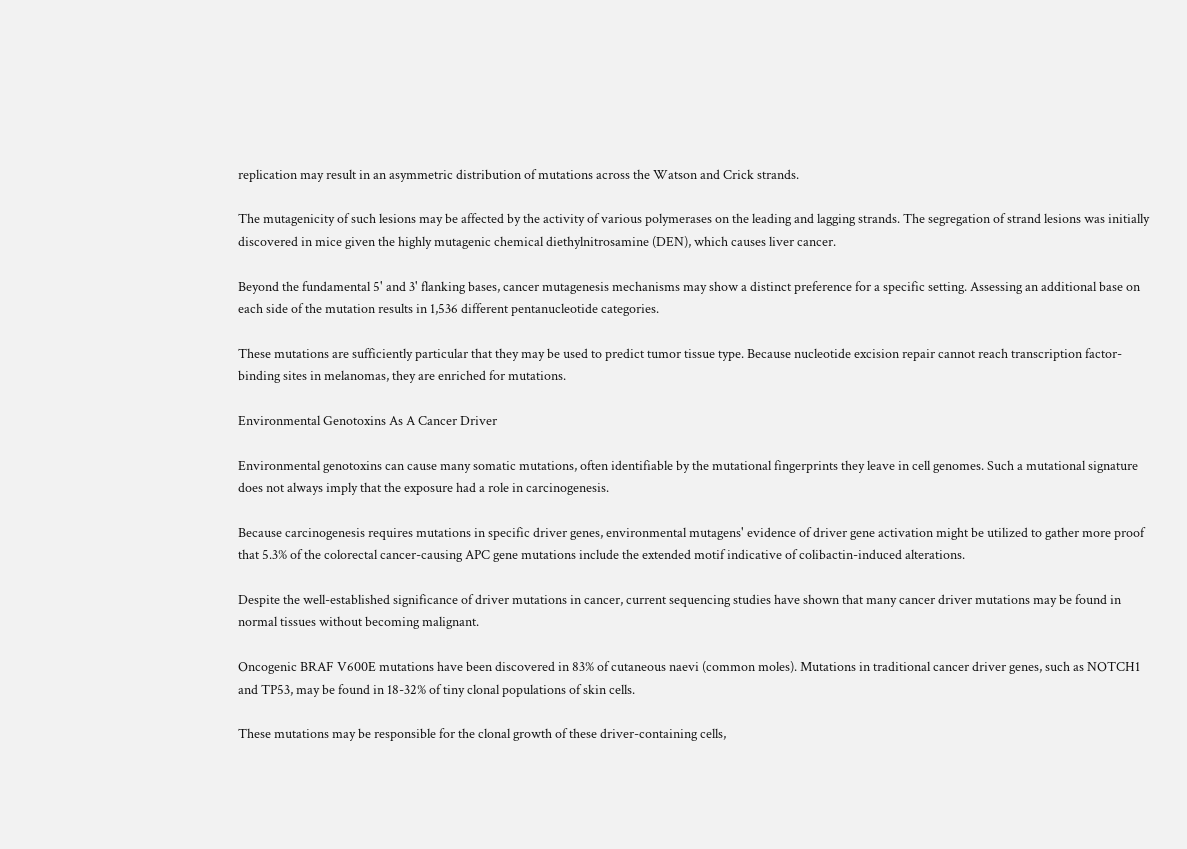replication may result in an asymmetric distribution of mutations across the Watson and Crick strands.

The mutagenicity of such lesions may be affected by the activity of various polymerases on the leading and lagging strands. The segregation of strand lesions was initially discovered in mice given the highly mutagenic chemical diethylnitrosamine (DEN), which causes liver cancer.

Beyond the fundamental 5' and 3' flanking bases, cancer mutagenesis mechanisms may show a distinct preference for a specific setting. Assessing an additional base on each side of the mutation results in 1,536 different pentanucleotide categories.

These mutations are sufficiently particular that they may be used to predict tumor tissue type. Because nucleotide excision repair cannot reach transcription factor-binding sites in melanomas, they are enriched for mutations.

Environmental Genotoxins As A Cancer Driver

Environmental genotoxins can cause many somatic mutations, often identifiable by the mutational fingerprints they leave in cell genomes. Such a mutational signature does not always imply that the exposure had a role in carcinogenesis.

Because carcinogenesis requires mutations in specific driver genes, environmental mutagens' evidence of driver gene activation might be utilized to gather more proof that 5.3% of the colorectal cancer-causing APC gene mutations include the extended motif indicative of colibactin-induced alterations.

Despite the well-established significance of driver mutations in cancer, current sequencing studies have shown that many cancer driver mutations may be found in normal tissues without becoming malignant.

Oncogenic BRAF V600E mutations have been discovered in 83% of cutaneous naevi (common moles). Mutations in traditional cancer driver genes, such as NOTCH1 and TP53, may be found in 18-32% of tiny clonal populations of skin cells.

These mutations may be responsible for the clonal growth of these driver-containing cells,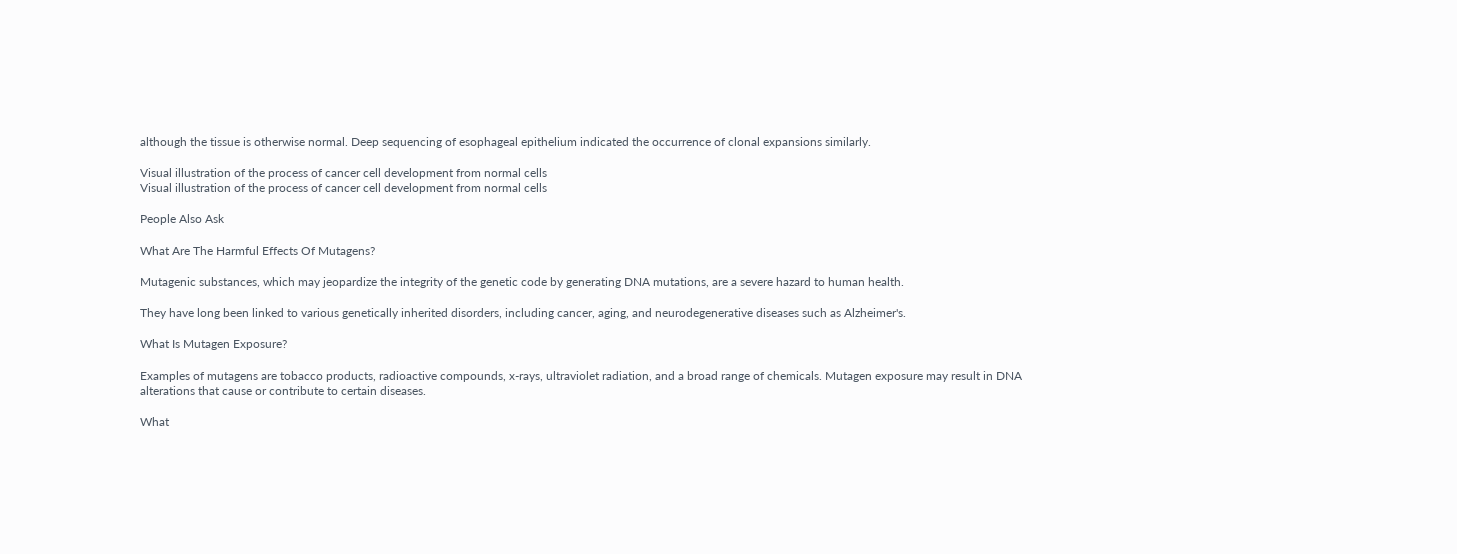although the tissue is otherwise normal. Deep sequencing of esophageal epithelium indicated the occurrence of clonal expansions similarly.

Visual illustration of the process of cancer cell development from normal cells
Visual illustration of the process of cancer cell development from normal cells

People Also Ask

What Are The Harmful Effects Of Mutagens?

Mutagenic substances, which may jeopardize the integrity of the genetic code by generating DNA mutations, are a severe hazard to human health.

They have long been linked to various genetically inherited disorders, including cancer, aging, and neurodegenerative diseases such as Alzheimer's.

What Is Mutagen Exposure?

Examples of mutagens are tobacco products, radioactive compounds, x-rays, ultraviolet radiation, and a broad range of chemicals. Mutagen exposure may result in DNA alterations that cause or contribute to certain diseases.

What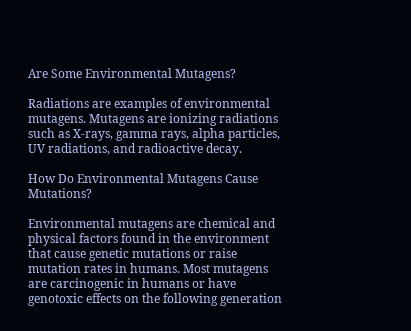Are Some Environmental Mutagens?

Radiations are examples of environmental mutagens. Mutagens are ionizing radiations such as X-rays, gamma rays, alpha particles, UV radiations, and radioactive decay.

How Do Environmental Mutagens Cause Mutations?

Environmental mutagens are chemical and physical factors found in the environment that cause genetic mutations or raise mutation rates in humans. Most mutagens are carcinogenic in humans or have genotoxic effects on the following generation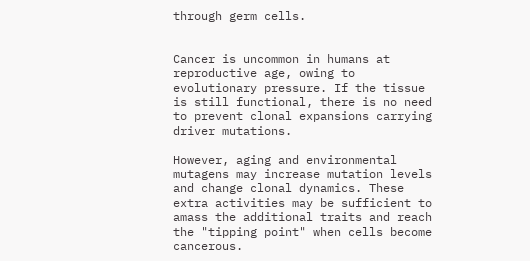through germ cells.


Cancer is uncommon in humans at reproductive age, owing to evolutionary pressure. If the tissue is still functional, there is no need to prevent clonal expansions carrying driver mutations.

However, aging and environmental mutagens may increase mutation levels and change clonal dynamics. These extra activities may be sufficient to amass the additional traits and reach the "tipping point" when cells become cancerous.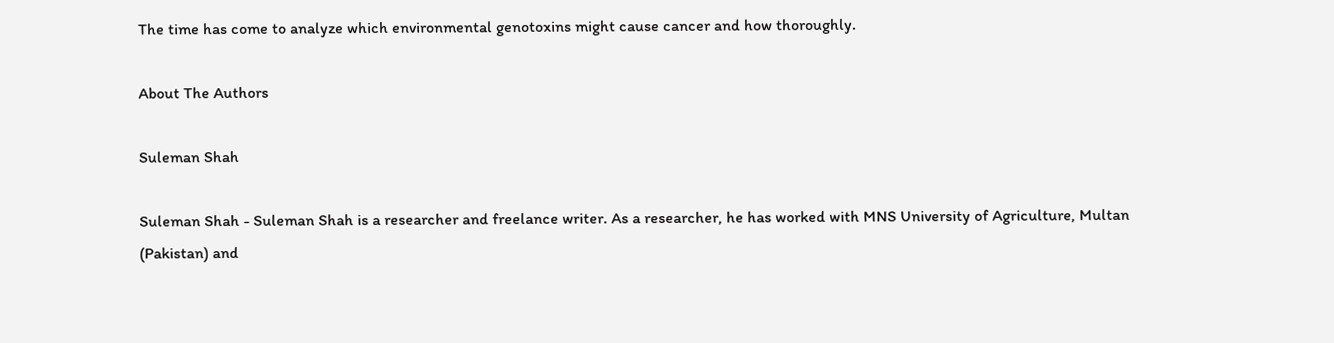The time has come to analyze which environmental genotoxins might cause cancer and how thoroughly.

About The Authors

Suleman Shah

Suleman Shah - Suleman Shah is a researcher and freelance writer. As a researcher, he has worked with MNS University of Agriculture, Multan (Pakistan) and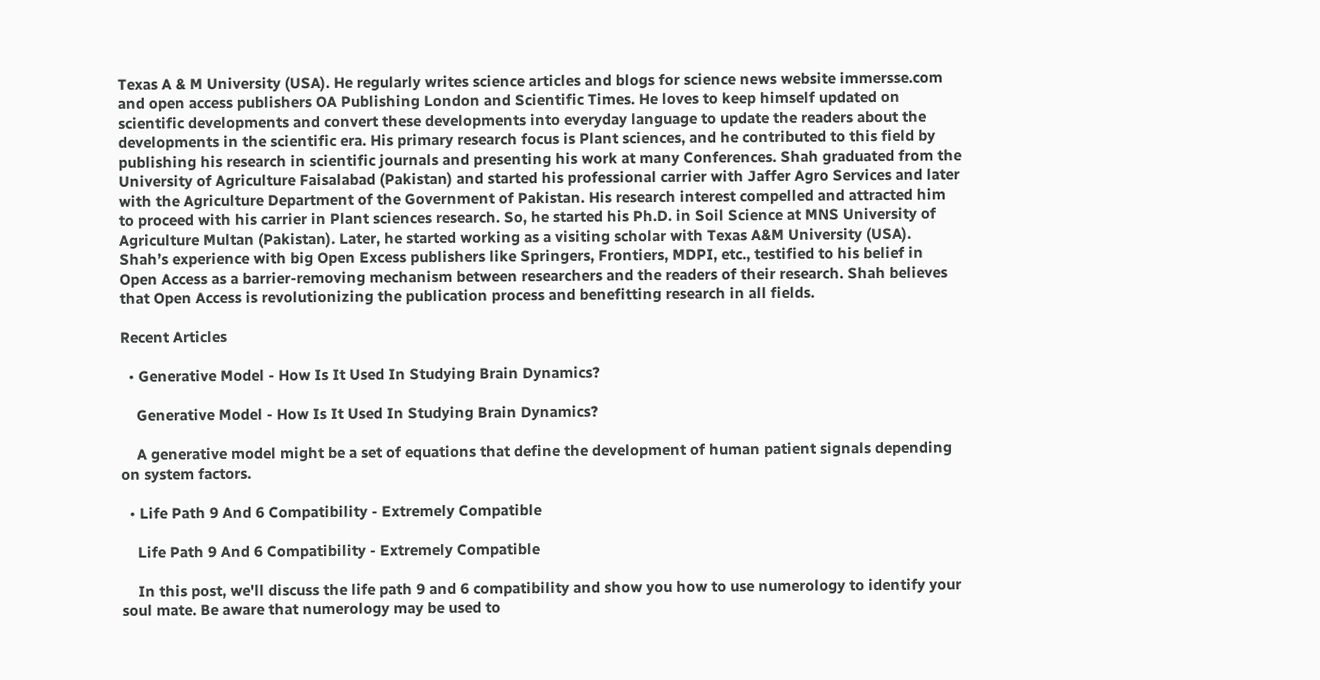Texas A & M University (USA). He regularly writes science articles and blogs for science news website immersse.com and open access publishers OA Publishing London and Scientific Times. He loves to keep himself updated on scientific developments and convert these developments into everyday language to update the readers about the developments in the scientific era. His primary research focus is Plant sciences, and he contributed to this field by publishing his research in scientific journals and presenting his work at many Conferences. Shah graduated from the University of Agriculture Faisalabad (Pakistan) and started his professional carrier with Jaffer Agro Services and later with the Agriculture Department of the Government of Pakistan. His research interest compelled and attracted him to proceed with his carrier in Plant sciences research. So, he started his Ph.D. in Soil Science at MNS University of Agriculture Multan (Pakistan). Later, he started working as a visiting scholar with Texas A&M University (USA). Shah’s experience with big Open Excess publishers like Springers, Frontiers, MDPI, etc., testified to his belief in Open Access as a barrier-removing mechanism between researchers and the readers of their research. Shah believes that Open Access is revolutionizing the publication process and benefitting research in all fields.

Recent Articles

  • Generative Model - How Is It Used In Studying Brain Dynamics?

    Generative Model - How Is It Used In Studying Brain Dynamics?

    A generative model might be a set of equations that define the development of human patient signals depending on system factors.

  • Life Path 9 And 6 Compatibility - Extremely Compatible

    Life Path 9 And 6 Compatibility - Extremely Compatible

    In this post, we'll discuss the life path 9 and 6 compatibility and show you how to use numerology to identify your soul mate. Be aware that numerology may be used to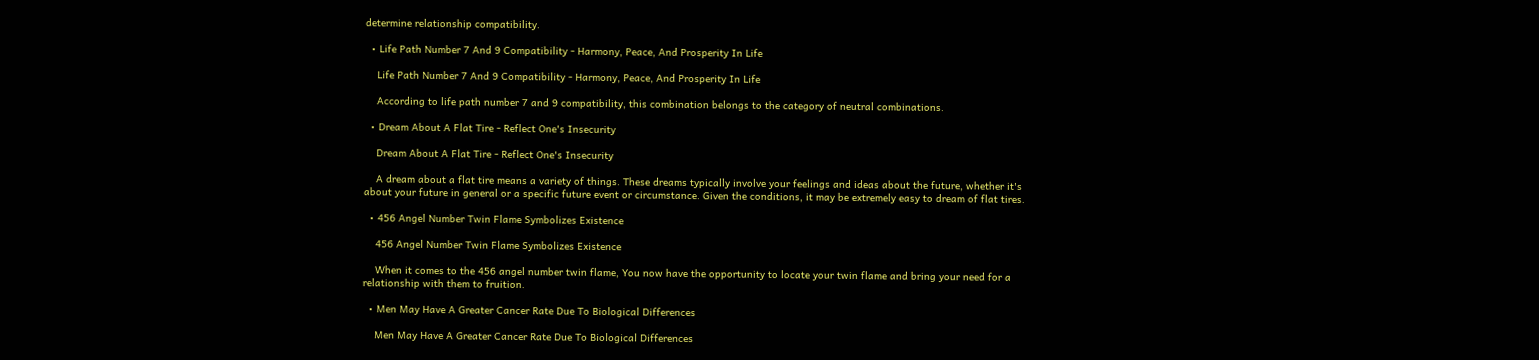determine relationship compatibility.

  • Life Path Number 7 And 9 Compatibility - Harmony, Peace, And Prosperity In Life

    Life Path Number 7 And 9 Compatibility - Harmony, Peace, And Prosperity In Life

    According to life path number 7 and 9 compatibility, this combination belongs to the category of neutral combinations.

  • Dream About A Flat Tire - Reflect One's Insecurity

    Dream About A Flat Tire - Reflect One's Insecurity

    A dream about a flat tire means a variety of things. These dreams typically involve your feelings and ideas about the future, whether it's about your future in general or a specific future event or circumstance. Given the conditions, it may be extremely easy to dream of flat tires.

  • 456 Angel Number Twin Flame Symbolizes Existence

    456 Angel Number Twin Flame Symbolizes Existence

    When it comes to the 456 angel number twin flame, You now have the opportunity to locate your twin flame and bring your need for a relationship with them to fruition.

  • Men May Have A Greater Cancer Rate Due To Biological Differences

    Men May Have A Greater Cancer Rate Due To Biological Differences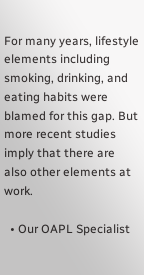For many years, lifestyle elements including smoking, drinking, and eating habits were blamed for this gap. But more recent studies imply that there are also other elements at work.

  • Our OAPL Specialist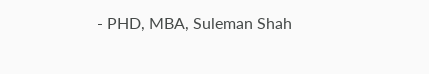- PHD, MBA, Suleman Shah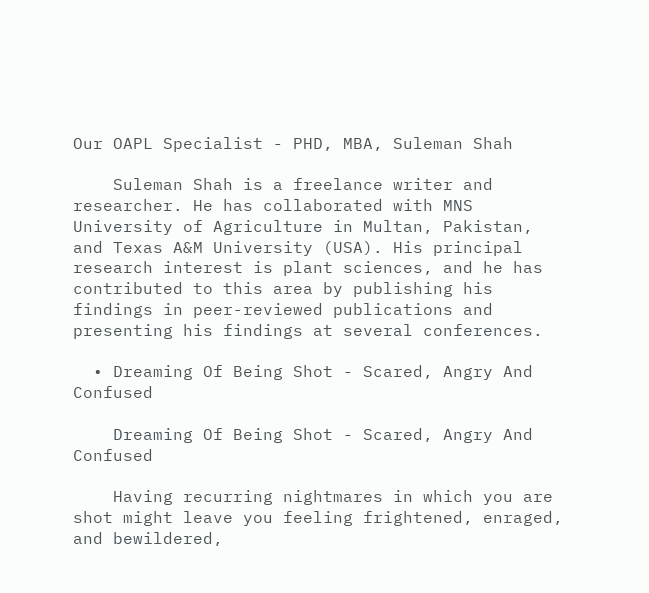Our OAPL Specialist - PHD, MBA, Suleman Shah

    Suleman Shah is a freelance writer and researcher. He has collaborated with MNS University of Agriculture in Multan, Pakistan, and Texas A&M University (USA). His principal research interest is plant sciences, and he has contributed to this area by publishing his findings in peer-reviewed publications and presenting his findings at several conferences.

  • Dreaming Of Being Shot - Scared, Angry And Confused

    Dreaming Of Being Shot - Scared, Angry And Confused

    Having recurring nightmares in which you are shot might leave you feeling frightened, enraged, and bewildered,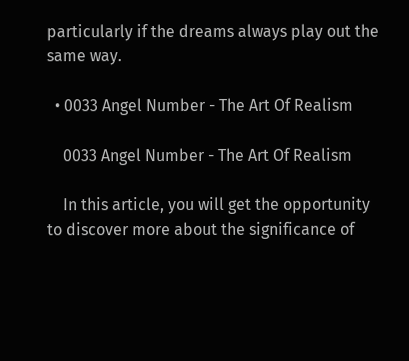particularly if the dreams always play out the same way.

  • 0033 Angel Number - The Art Of Realism

    0033 Angel Number - The Art Of Realism

    In this article, you will get the opportunity to discover more about the significance of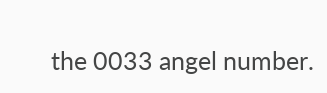the 0033 angel number.